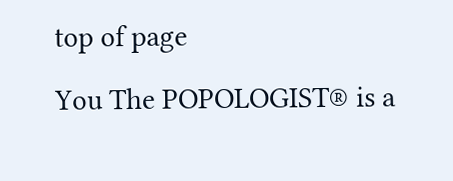top of page

You The POPOLOGIST® is a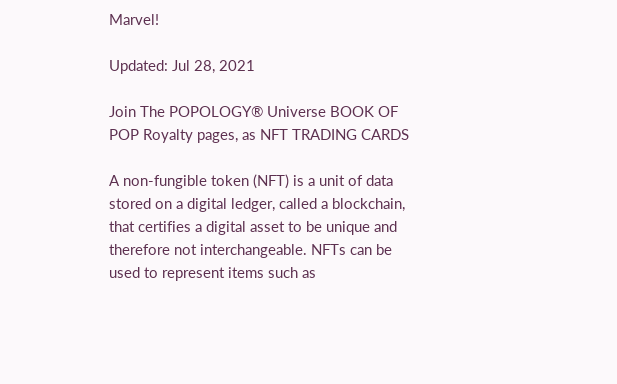Marvel!

Updated: Jul 28, 2021

Join The POPOLOGY® Universe BOOK OF POP Royalty pages, as NFT TRADING CARDS

A non-fungible token (NFT) is a unit of data stored on a digital ledger, called a blockchain, that certifies a digital asset to be unique and therefore not interchangeable. NFTs can be used to represent items such as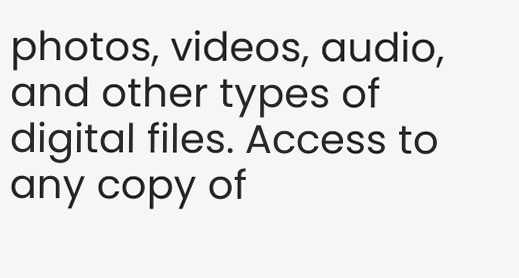photos, videos, audio, and other types of digital files. Access to any copy of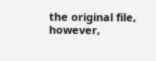the original file, however,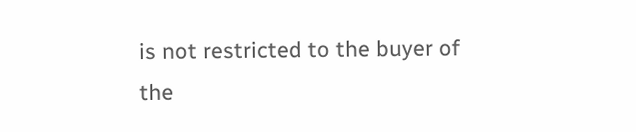is not restricted to the buyer of the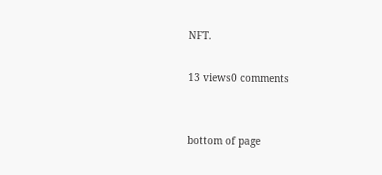NFT.

13 views0 comments


bottom of page